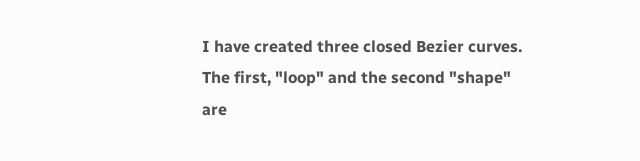I have created three closed Bezier curves. The first, "loop" and the second "shape" are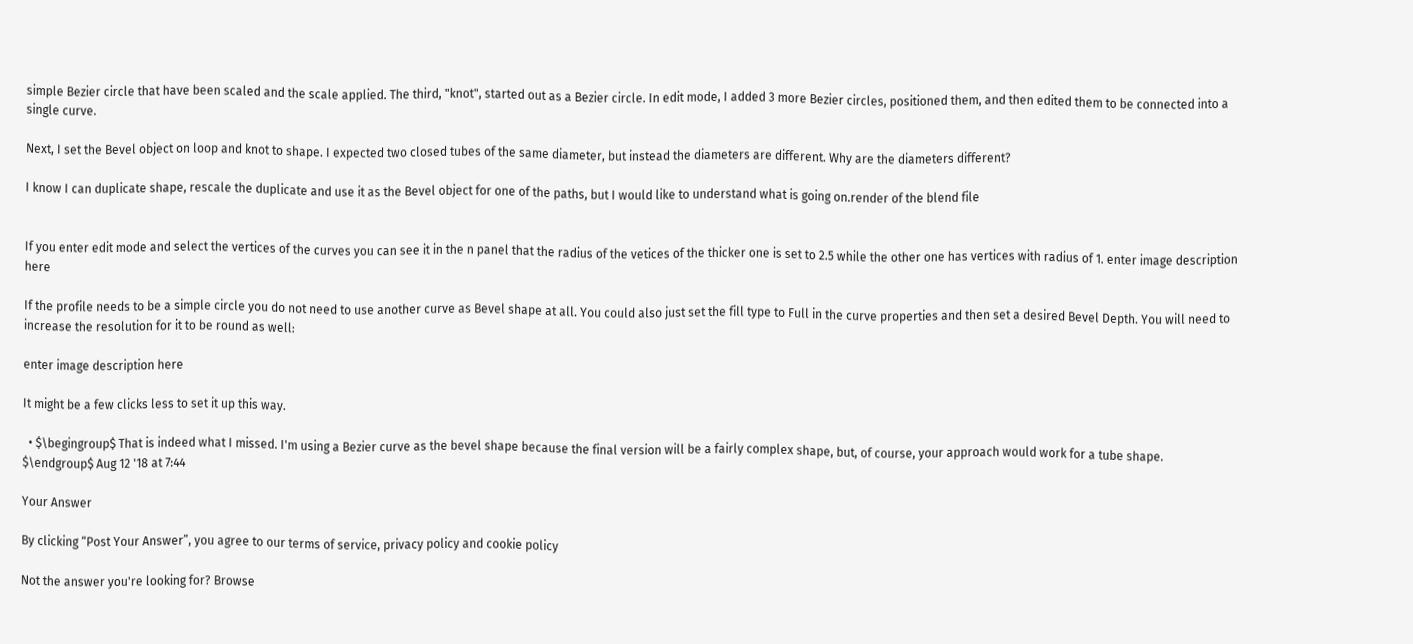simple Bezier circle that have been scaled and the scale applied. The third, "knot", started out as a Bezier circle. In edit mode, I added 3 more Bezier circles, positioned them, and then edited them to be connected into a single curve.

Next, I set the Bevel object on loop and knot to shape. I expected two closed tubes of the same diameter, but instead the diameters are different. Why are the diameters different?

I know I can duplicate shape, rescale the duplicate and use it as the Bevel object for one of the paths, but I would like to understand what is going on.render of the blend file


If you enter edit mode and select the vertices of the curves you can see it in the n panel that the radius of the vetices of the thicker one is set to 2.5 while the other one has vertices with radius of 1. enter image description here

If the profile needs to be a simple circle you do not need to use another curve as Bevel shape at all. You could also just set the fill type to Full in the curve properties and then set a desired Bevel Depth. You will need to increase the resolution for it to be round as well:

enter image description here

It might be a few clicks less to set it up this way.

  • $\begingroup$ That is indeed what I missed. I'm using a Bezier curve as the bevel shape because the final version will be a fairly complex shape, but, of course, your approach would work for a tube shape. $\endgroup$ Aug 12 '18 at 7:44

Your Answer

By clicking “Post Your Answer”, you agree to our terms of service, privacy policy and cookie policy

Not the answer you're looking for? Browse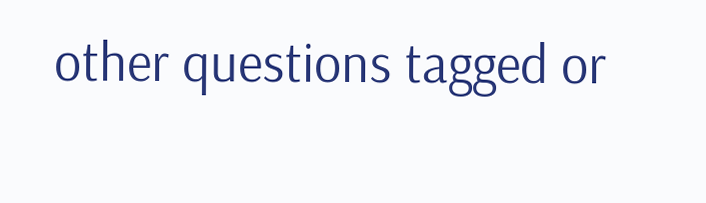other questions tagged or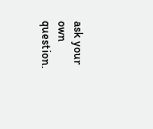ask your own question.